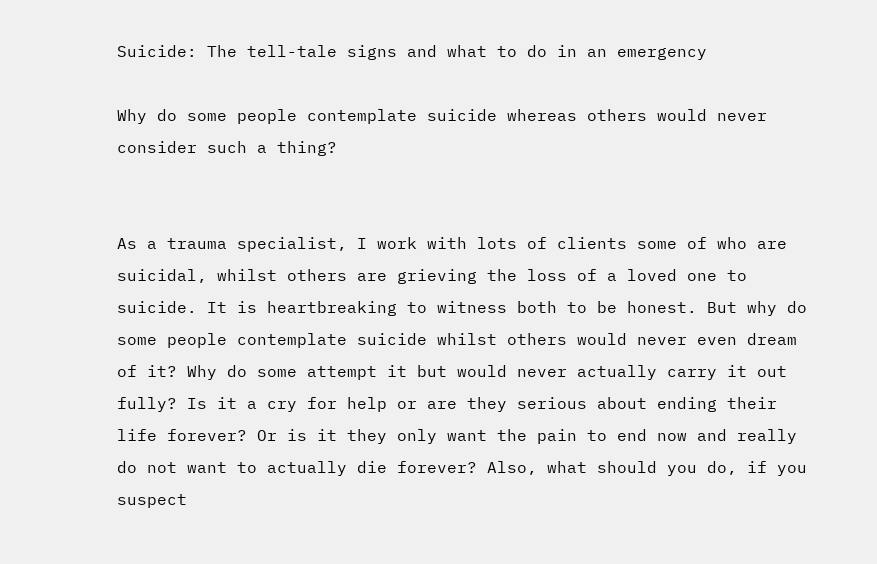Suicide: The tell-tale signs and what to do in an emergency

Why do some people contemplate suicide whereas others would never consider such a thing?


As a trauma specialist, I work with lots of clients some of who are suicidal, whilst others are grieving the loss of a loved one to suicide. It is heartbreaking to witness both to be honest. But why do some people contemplate suicide whilst others would never even dream of it? Why do some attempt it but would never actually carry it out fully? Is it a cry for help or are they serious about ending their life forever? Or is it they only want the pain to end now and really do not want to actually die forever? Also, what should you do, if you suspect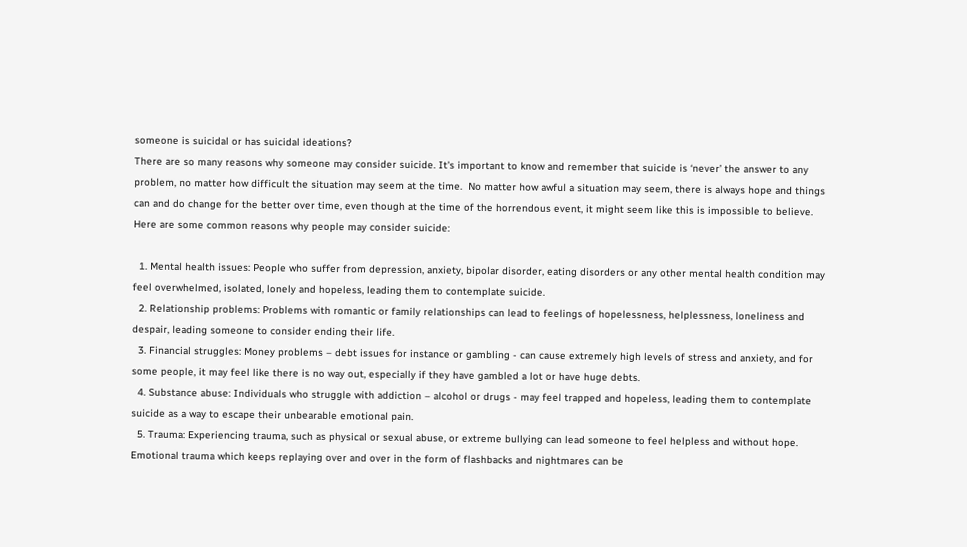someone is suicidal or has suicidal ideations?
There are so many reasons why someone may consider suicide. It's important to know and remember that suicide is ‘never’ the answer to any problem, no matter how difficult the situation may seem at the time.  No matter how awful a situation may seem, there is always hope and things can and do change for the better over time, even though at the time of the horrendous event, it might seem like this is impossible to believe.
Here are some common reasons why people may consider suicide:

  1. Mental health issues: People who suffer from depression, anxiety, bipolar disorder, eating disorders or any other mental health condition may feel overwhelmed, isolated, lonely and hopeless, leading them to contemplate suicide.
  2. Relationship problems: Problems with romantic or family relationships can lead to feelings of hopelessness, helplessness, loneliness and despair, leading someone to consider ending their life.
  3. Financial struggles: Money problems – debt issues for instance or gambling - can cause extremely high levels of stress and anxiety, and for some people, it may feel like there is no way out, especially if they have gambled a lot or have huge debts.
  4. Substance abuse: Individuals who struggle with addiction – alcohol or drugs - may feel trapped and hopeless, leading them to contemplate suicide as a way to escape their unbearable emotional pain.
  5. Trauma: Experiencing trauma, such as physical or sexual abuse, or extreme bullying can lead someone to feel helpless and without hope. Emotional trauma which keeps replaying over and over in the form of flashbacks and nightmares can be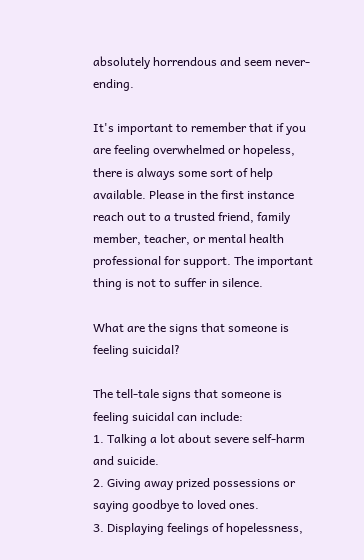absolutely horrendous and seem never-ending.

It's important to remember that if you are feeling overwhelmed or hopeless, there is always some sort of help available. Please in the first instance reach out to a trusted friend, family member, teacher, or mental health professional for support. The important thing is not to suffer in silence.

What are the signs that someone is feeling suicidal?

The tell-tale signs that someone is feeling suicidal can include:
1. Talking a lot about severe self-harm and suicide.
2. Giving away prized possessions or saying goodbye to loved ones.
3. Displaying feelings of hopelessness,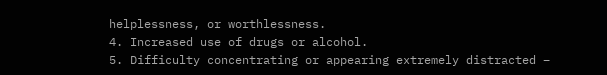helplessness, or worthlessness.
4. Increased use of drugs or alcohol.
5. Difficulty concentrating or appearing extremely distracted –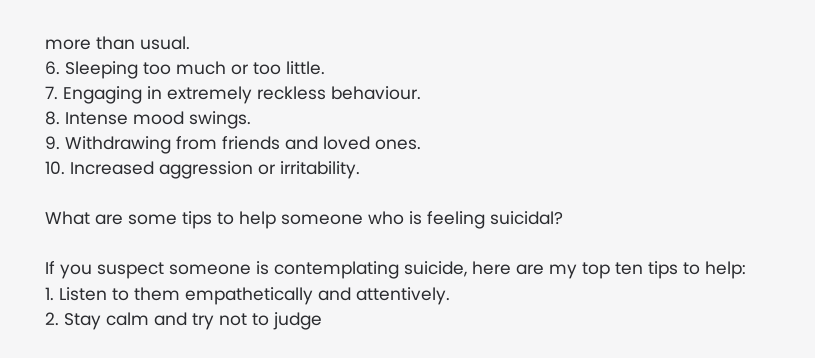more than usual.
6. Sleeping too much or too little.
7. Engaging in extremely reckless behaviour.
8. Intense mood swings.
9. Withdrawing from friends and loved ones.
10. Increased aggression or irritability.

What are some tips to help someone who is feeling suicidal?

If you suspect someone is contemplating suicide, here are my top ten tips to help:
1. Listen to them empathetically and attentively.
2. Stay calm and try not to judge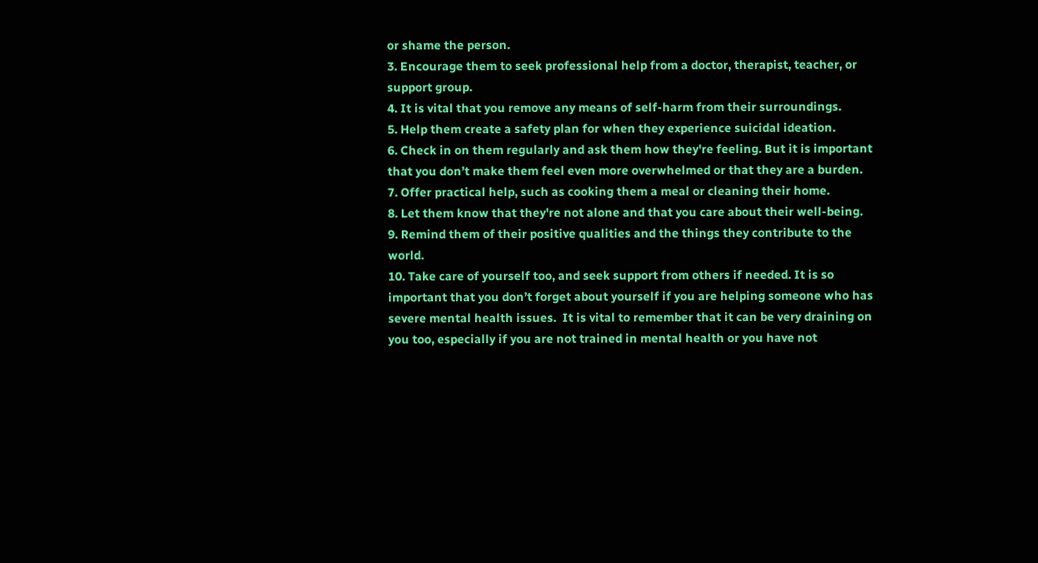or shame the person.
3. Encourage them to seek professional help from a doctor, therapist, teacher, or support group.
4. It is vital that you remove any means of self-harm from their surroundings.
5. Help them create a safety plan for when they experience suicidal ideation.
6. Check in on them regularly and ask them how they're feeling. But it is important that you don’t make them feel even more overwhelmed or that they are a burden.
7. Offer practical help, such as cooking them a meal or cleaning their home.
8. Let them know that they're not alone and that you care about their well-being.
9. Remind them of their positive qualities and the things they contribute to the world.
10. Take care of yourself too, and seek support from others if needed. It is so important that you don’t forget about yourself if you are helping someone who has severe mental health issues.  It is vital to remember that it can be very draining on you too, especially if you are not trained in mental health or you have not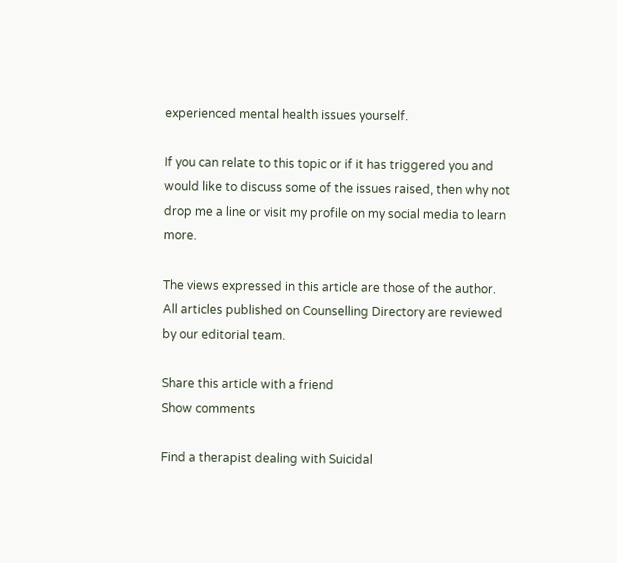experienced mental health issues yourself.

If you can relate to this topic or if it has triggered you and would like to discuss some of the issues raised, then why not drop me a line or visit my profile on my social media to learn more.

The views expressed in this article are those of the author. All articles published on Counselling Directory are reviewed by our editorial team.

Share this article with a friend
Show comments

Find a therapist dealing with Suicidal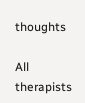thoughts

All therapists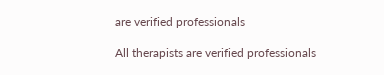are verified professionals

All therapists are verified professionals